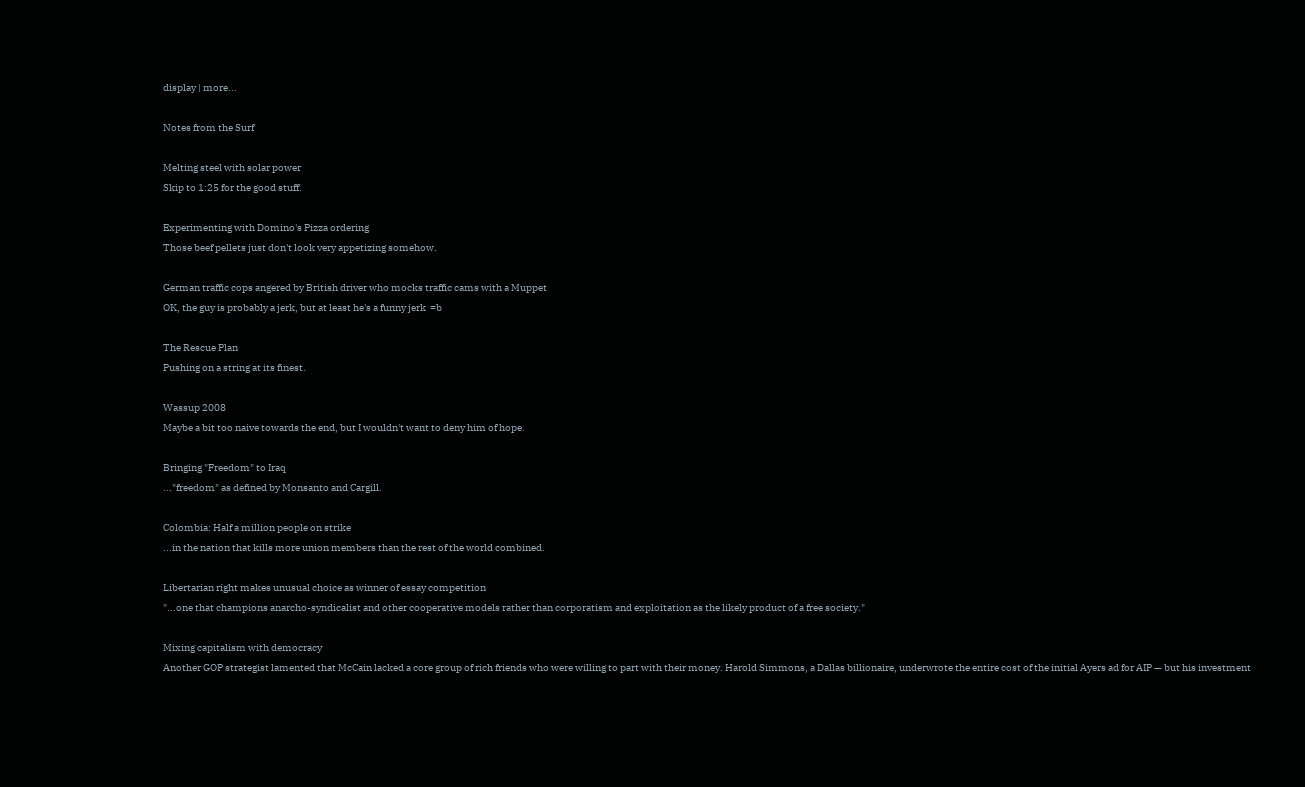display | more...

Notes from the Surf

Melting steel with solar power
Skip to 1:25 for the good stuff.

Experimenting with Domino's Pizza ordering
Those beef pellets just don't look very appetizing somehow.

German traffic cops angered by British driver who mocks traffic cams with a Muppet
OK, the guy is probably a jerk, but at least he's a funny jerk  =b

The Rescue Plan
Pushing on a string at its finest.

Wassup 2008
Maybe a bit too naive towards the end, but I wouldn't want to deny him of hope.

Bringing "Freedom" to Iraq
..."freedom" as defined by Monsanto and Cargill.

Colombia: Half a million people on strike
...in the nation that kills more union members than the rest of the world combined.

Libertarian right makes unusual choice as winner of essay competition
"...one that champions anarcho-syndicalist and other cooperative models rather than corporatism and exploitation as the likely product of a free society."

Mixing capitalism with democracy
Another GOP strategist lamented that McCain lacked a core group of rich friends who were willing to part with their money. Harold Simmons, a Dallas billionaire, underwrote the entire cost of the initial Ayers ad for AIP — but his investment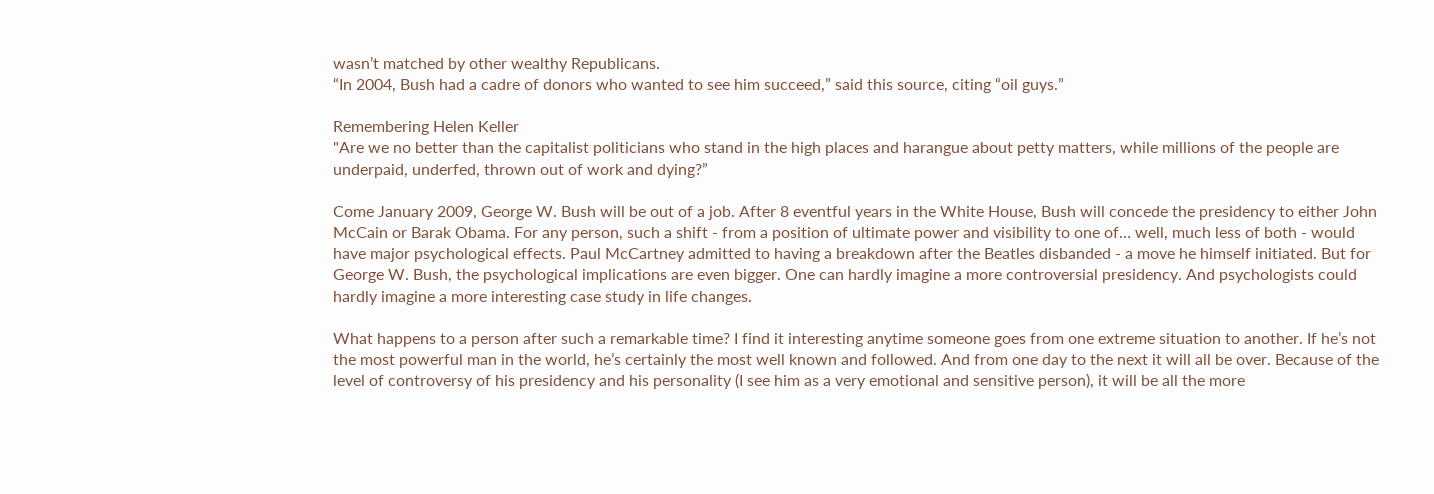wasn’t matched by other wealthy Republicans.
“In 2004, Bush had a cadre of donors who wanted to see him succeed,” said this source, citing “oil guys.”

Remembering Helen Keller
"Are we no better than the capitalist politicians who stand in the high places and harangue about petty matters, while millions of the people are underpaid, underfed, thrown out of work and dying?”

Come January 2009, George W. Bush will be out of a job. After 8 eventful years in the White House, Bush will concede the presidency to either John McCain or Barak Obama. For any person, such a shift - from a position of ultimate power and visibility to one of… well, much less of both - would have major psychological effects. Paul McCartney admitted to having a breakdown after the Beatles disbanded - a move he himself initiated. But for George W. Bush, the psychological implications are even bigger. One can hardly imagine a more controversial presidency. And psychologists could hardly imagine a more interesting case study in life changes.

What happens to a person after such a remarkable time? I find it interesting anytime someone goes from one extreme situation to another. If he’s not the most powerful man in the world, he’s certainly the most well known and followed. And from one day to the next it will all be over. Because of the level of controversy of his presidency and his personality (I see him as a very emotional and sensitive person), it will be all the more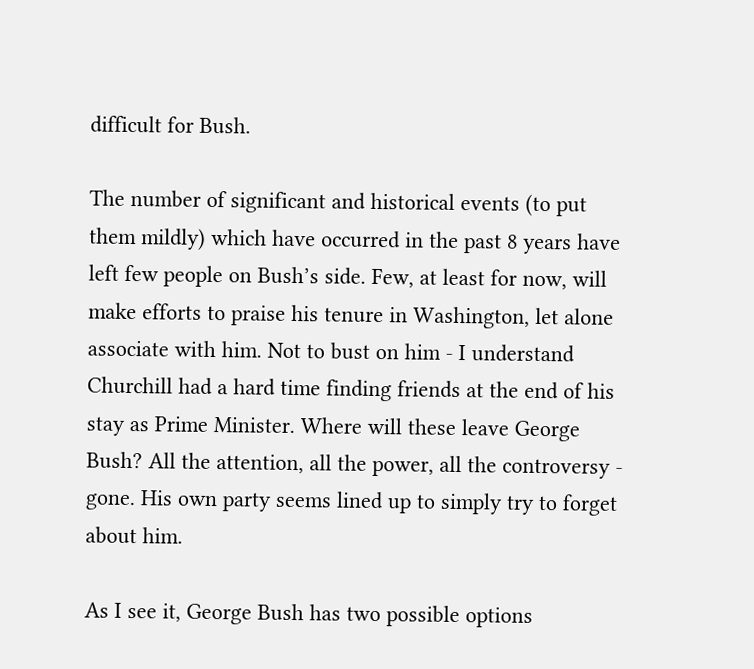difficult for Bush.

The number of significant and historical events (to put them mildly) which have occurred in the past 8 years have left few people on Bush’s side. Few, at least for now, will make efforts to praise his tenure in Washington, let alone associate with him. Not to bust on him - I understand Churchill had a hard time finding friends at the end of his stay as Prime Minister. Where will these leave George Bush? All the attention, all the power, all the controversy - gone. His own party seems lined up to simply try to forget about him.

As I see it, George Bush has two possible options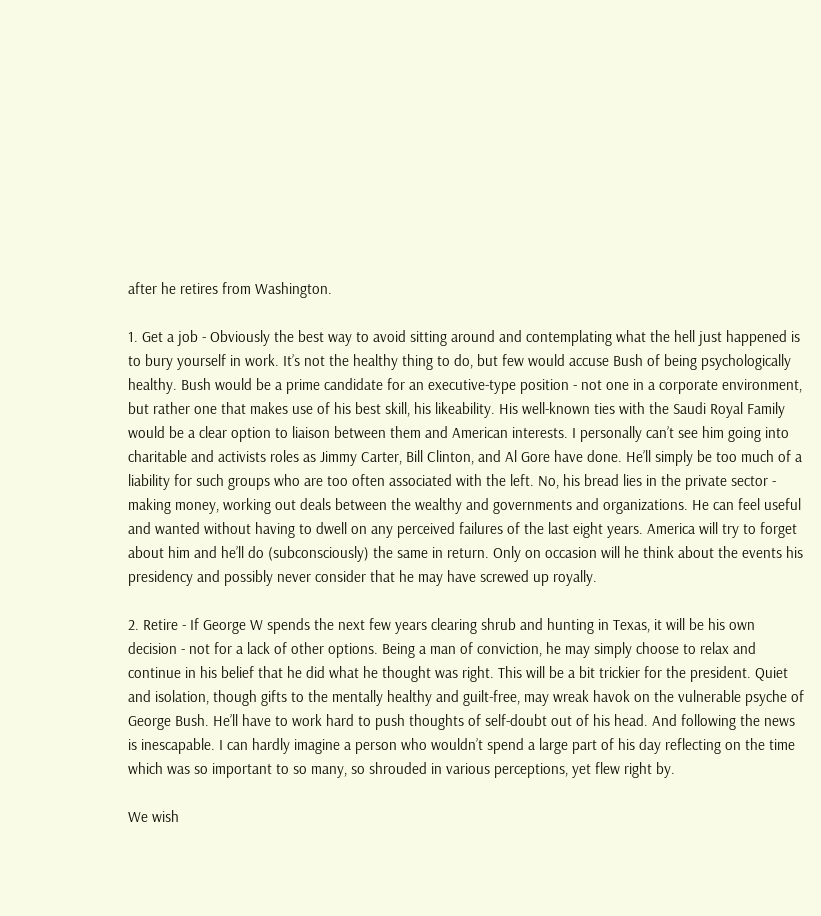after he retires from Washington.

1. Get a job - Obviously the best way to avoid sitting around and contemplating what the hell just happened is to bury yourself in work. It’s not the healthy thing to do, but few would accuse Bush of being psychologically healthy. Bush would be a prime candidate for an executive-type position - not one in a corporate environment, but rather one that makes use of his best skill, his likeability. His well-known ties with the Saudi Royal Family would be a clear option to liaison between them and American interests. I personally can’t see him going into charitable and activists roles as Jimmy Carter, Bill Clinton, and Al Gore have done. He’ll simply be too much of a liability for such groups who are too often associated with the left. No, his bread lies in the private sector - making money, working out deals between the wealthy and governments and organizations. He can feel useful and wanted without having to dwell on any perceived failures of the last eight years. America will try to forget about him and he’ll do (subconsciously) the same in return. Only on occasion will he think about the events his presidency and possibly never consider that he may have screwed up royally.

2. Retire - If George W spends the next few years clearing shrub and hunting in Texas, it will be his own decision - not for a lack of other options. Being a man of conviction, he may simply choose to relax and continue in his belief that he did what he thought was right. This will be a bit trickier for the president. Quiet and isolation, though gifts to the mentally healthy and guilt-free, may wreak havok on the vulnerable psyche of George Bush. He’ll have to work hard to push thoughts of self-doubt out of his head. And following the news is inescapable. I can hardly imagine a person who wouldn’t spend a large part of his day reflecting on the time which was so important to so many, so shrouded in various perceptions, yet flew right by.

We wish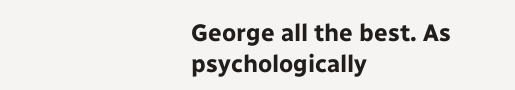George all the best. As psychologically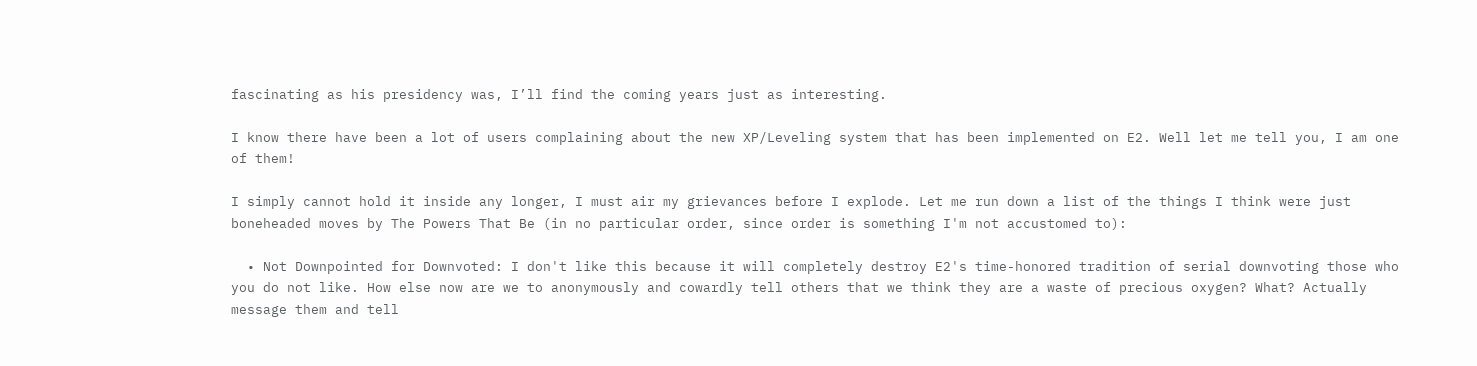fascinating as his presidency was, I’ll find the coming years just as interesting.

I know there have been a lot of users complaining about the new XP/Leveling system that has been implemented on E2. Well let me tell you, I am one of them!

I simply cannot hold it inside any longer, I must air my grievances before I explode. Let me run down a list of the things I think were just boneheaded moves by The Powers That Be (in no particular order, since order is something I'm not accustomed to):

  • Not Downpointed for Downvoted: I don't like this because it will completely destroy E2's time-honored tradition of serial downvoting those who you do not like. How else now are we to anonymously and cowardly tell others that we think they are a waste of precious oxygen? What? Actually message them and tell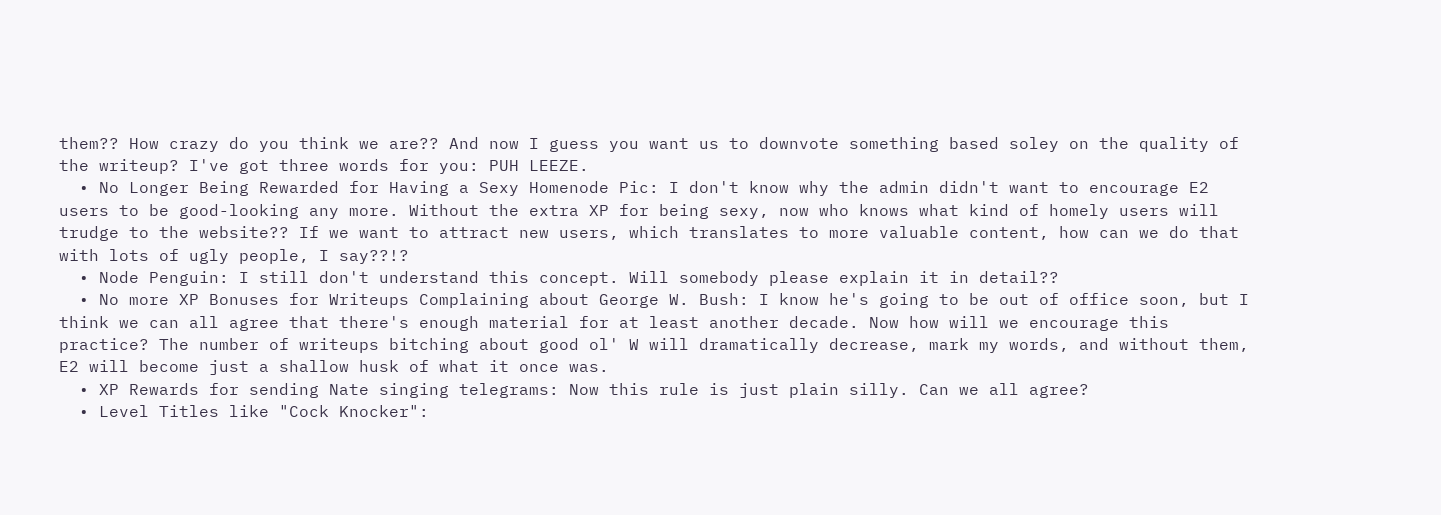them?? How crazy do you think we are?? And now I guess you want us to downvote something based soley on the quality of the writeup? I've got three words for you: PUH LEEZE.
  • No Longer Being Rewarded for Having a Sexy Homenode Pic: I don't know why the admin didn't want to encourage E2 users to be good-looking any more. Without the extra XP for being sexy, now who knows what kind of homely users will trudge to the website?? If we want to attract new users, which translates to more valuable content, how can we do that with lots of ugly people, I say??!?
  • Node Penguin: I still don't understand this concept. Will somebody please explain it in detail??
  • No more XP Bonuses for Writeups Complaining about George W. Bush: I know he's going to be out of office soon, but I think we can all agree that there's enough material for at least another decade. Now how will we encourage this practice? The number of writeups bitching about good ol' W will dramatically decrease, mark my words, and without them, E2 will become just a shallow husk of what it once was.
  • XP Rewards for sending Nate singing telegrams: Now this rule is just plain silly. Can we all agree?
  • Level Titles like "Cock Knocker":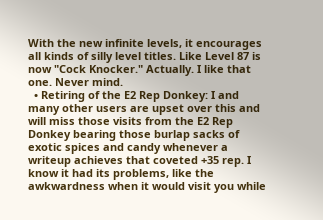With the new infinite levels, it encourages all kinds of silly level titles. Like Level 87 is now "Cock Knocker." Actually. I like that one. Never mind.
  • Retiring of the E2 Rep Donkey: I and many other users are upset over this and will miss those visits from the E2 Rep Donkey bearing those burlap sacks of exotic spices and candy whenever a writeup achieves that coveted +35 rep. I know it had its problems, like the awkwardness when it would visit you while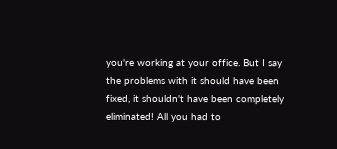you're working at your office. But I say the problems with it should have been fixed, it shouldn't have been completely eliminated! All you had to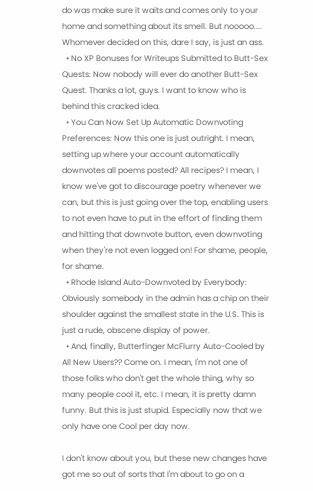do was make sure it waits and comes only to your home and something about its smell. But nooooo.... Whomever decided on this, dare I say, is just an ass.
  • No XP Bonuses for Writeups Submitted to Butt-Sex Quests: Now nobody will ever do another Butt-Sex Quest. Thanks a lot, guys. I want to know who is behind this cracked idea.
  • You Can Now Set Up Automatic Downvoting Preferences: Now this one is just outright. I mean, setting up where your account automatically downvotes all poems posted? All recipes? I mean, I know we've got to discourage poetry whenever we can, but this is just going over the top, enabling users to not even have to put in the effort of finding them and hitting that downvote button, even downvoting when they're not even logged on! For shame, people, for shame.
  • Rhode Island Auto-Downvoted by Everybody: Obviously somebody in the admin has a chip on their shoulder against the smallest state in the U.S. This is just a rude, obscene display of power.
  • And, finally, Butterfinger McFlurry Auto-Cooled by All New Users?? Come on. I mean, I'm not one of those folks who don't get the whole thing, why so many people cool it, etc. I mean, it is pretty damn funny. But this is just stupid. Especially now that we only have one Cool per day now.

I don't know about you, but these new changes have got me so out of sorts that I'm about to go on a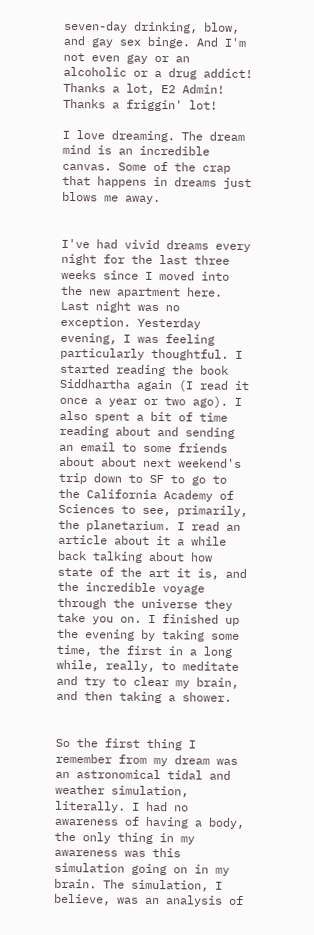seven-day drinking, blow, and gay sex binge. And I'm not even gay or an alcoholic or a drug addict! Thanks a lot, E2 Admin! Thanks a friggin' lot!

I love dreaming. The dream mind is an incredible canvas. Some of the crap that happens in dreams just blows me away.


I've had vivid dreams every night for the last three weeks since I moved into the new apartment here. Last night was no exception. Yesterday evening, I was feeling particularly thoughtful. I started reading the book Siddhartha again (I read it once a year or two ago). I also spent a bit of time reading about and sending an email to some friends about about next weekend's trip down to SF to go to the California Academy of Sciences to see, primarily, the planetarium. I read an article about it a while back talking about how state of the art it is, and the incredible voyage through the universe they take you on. I finished up the evening by taking some time, the first in a long while, really, to meditate and try to clear my brain, and then taking a shower.


So the first thing I remember from my dream was an astronomical tidal and weather simulation, literally. I had no awareness of having a body, the only thing in my awareness was this simulation going on in my brain. The simulation, I believe, was an analysis of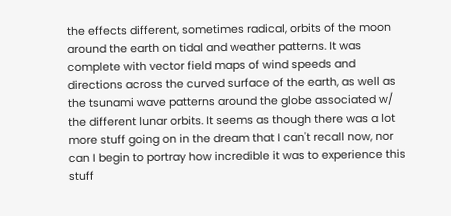the effects different, sometimes radical, orbits of the moon around the earth on tidal and weather patterns. It was complete with vector field maps of wind speeds and directions across the curved surface of the earth, as well as the tsunami wave patterns around the globe associated w/ the different lunar orbits. It seems as though there was a lot more stuff going on in the dream that I can't recall now, nor can I begin to portray how incredible it was to experience this stuff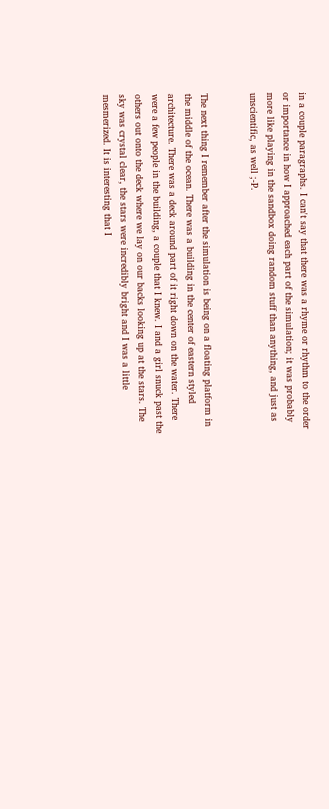in a couple paragraphs. I can't say that there was a rhyme or rhythm to the order or importance in how I approached each part of the simulation; it was probably more like playing in the sandbox doing random stuff than anything, and just as unscientific, as well ;-P.


The next thing I remember after the simulation is being on a floating platform in the middle of the ocean. There was a building in the center of eastern styled architecture. There was a deck around part of it right down on the water. There were a few people in the building, a couple that I knew. I and a girl snuck past the others out onto the deck where we lay on our backs looking up at the stars. The sky was crystal clear, the stars were incredibly bright and I was a little mesmerized. It is interesting that I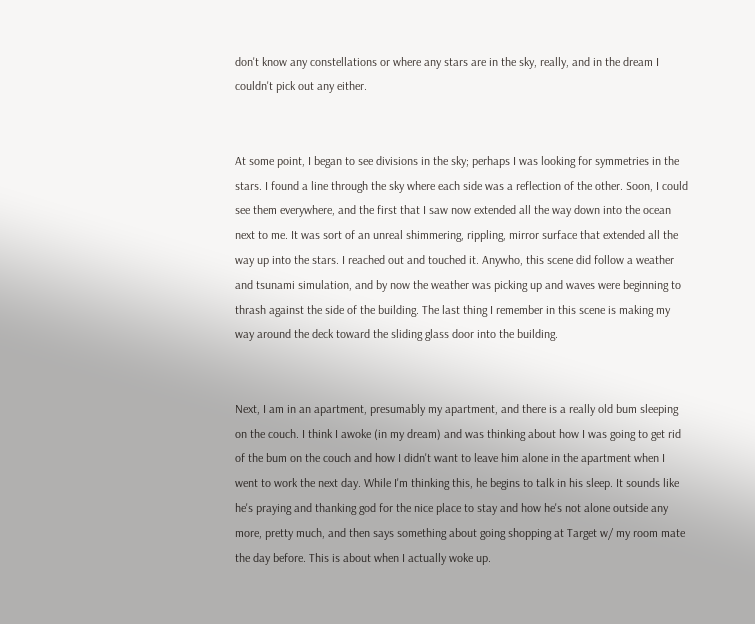don't know any constellations or where any stars are in the sky, really, and in the dream I couldn't pick out any either.


At some point, I began to see divisions in the sky; perhaps I was looking for symmetries in the stars. I found a line through the sky where each side was a reflection of the other. Soon, I could see them everywhere, and the first that I saw now extended all the way down into the ocean next to me. It was sort of an unreal shimmering, rippling, mirror surface that extended all the way up into the stars. I reached out and touched it. Anywho, this scene did follow a weather and tsunami simulation, and by now the weather was picking up and waves were beginning to thrash against the side of the building. The last thing I remember in this scene is making my way around the deck toward the sliding glass door into the building.


Next, I am in an apartment, presumably my apartment, and there is a really old bum sleeping on the couch. I think I awoke (in my dream) and was thinking about how I was going to get rid of the bum on the couch and how I didn't want to leave him alone in the apartment when I went to work the next day. While I'm thinking this, he begins to talk in his sleep. It sounds like he's praying and thanking god for the nice place to stay and how he's not alone outside any more, pretty much, and then says something about going shopping at Target w/ my room mate the day before. This is about when I actually woke up.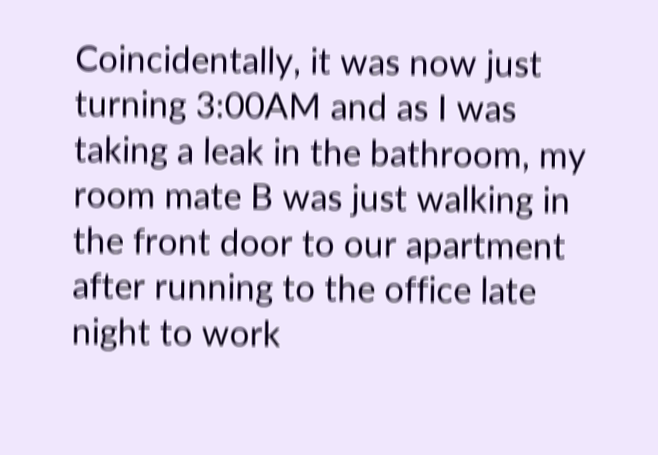Coincidentally, it was now just turning 3:00AM and as I was taking a leak in the bathroom, my room mate B was just walking in the front door to our apartment after running to the office late night to work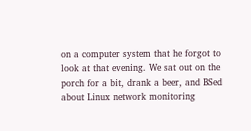on a computer system that he forgot to look at that evening. We sat out on the porch for a bit, drank a beer, and BSed about Linux network monitoring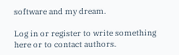software and my dream.

Log in or register to write something here or to contact authors.